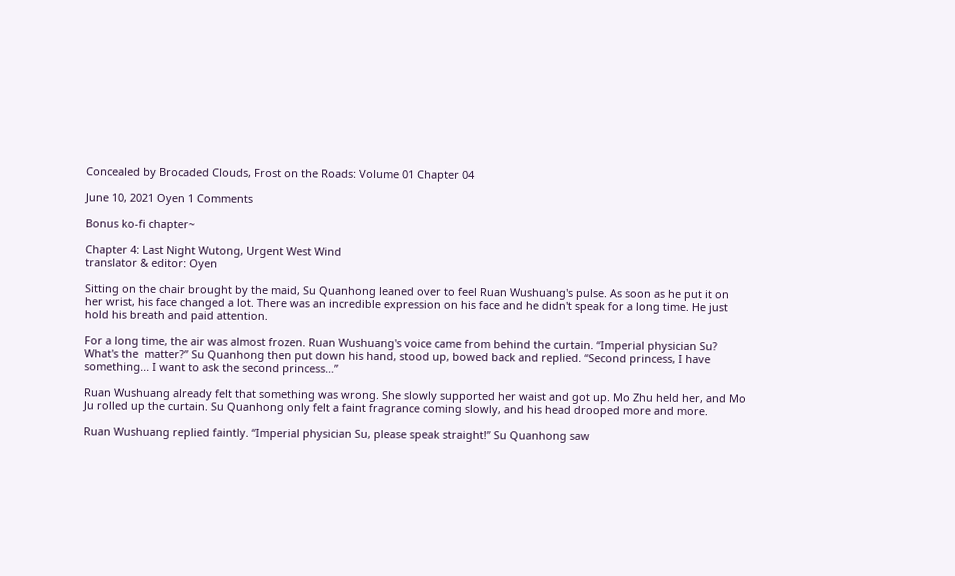Concealed by Brocaded Clouds, Frost on the Roads: Volume 01 Chapter 04

June 10, 2021 Oyen 1 Comments

Bonus ko-fi chapter~

Chapter 4: Last Night Wutong, Urgent West Wind
translator & editor: Oyen

Sitting on the chair brought by the maid, Su Quanhong leaned over to feel Ruan Wushuang's pulse. As soon as he put it on her wrist, his face changed a lot. There was an incredible expression on his face and he didn't speak for a long time. He just hold his breath and paid attention.

For a long time, the air was almost frozen. Ruan Wushuang's voice came from behind the curtain. “Imperial physician Su? What's the  matter?” Su Quanhong then put down his hand, stood up, bowed back and replied. “Second princess, I have something... I want to ask the second princess…”

Ruan Wushuang already felt that something was wrong. She slowly supported her waist and got up. Mo Zhu held her, and Mo Ju rolled up the curtain. Su Quanhong only felt a faint fragrance coming slowly, and his head drooped more and more.

Ruan Wushuang replied faintly. “Imperial physician Su, please speak straight!” Su Quanhong saw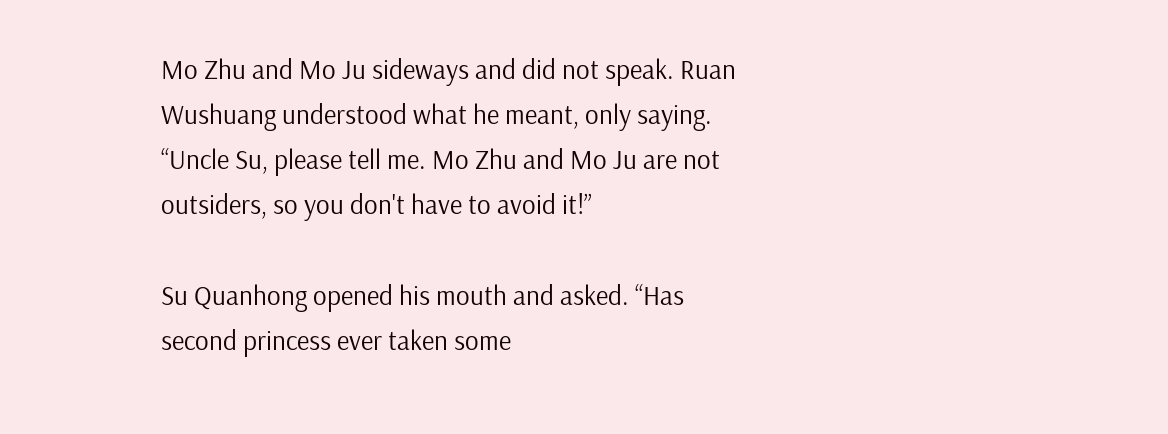Mo Zhu and Mo Ju sideways and did not speak. Ruan Wushuang understood what he meant, only saying. “Uncle Su, please tell me. Mo Zhu and Mo Ju are not outsiders, so you don't have to avoid it!”

Su Quanhong opened his mouth and asked. “Has second princess ever taken some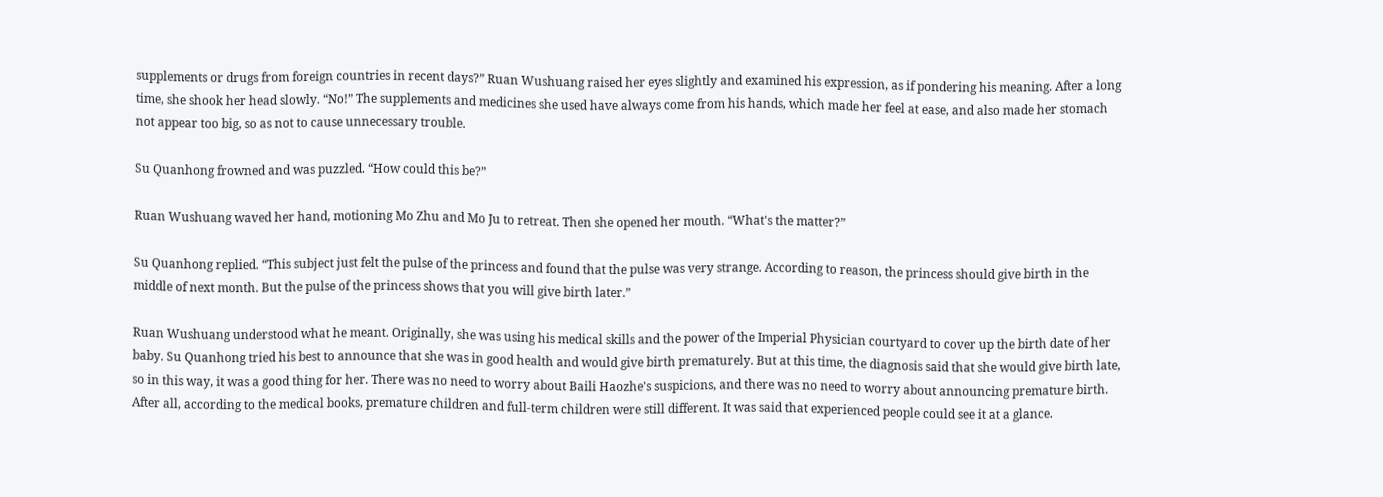supplements or drugs from foreign countries in recent days?” Ruan Wushuang raised her eyes slightly and examined his expression, as if pondering his meaning. After a long time, she shook her head slowly. “No!” The supplements and medicines she used have always come from his hands, which made her feel at ease, and also made her stomach not appear too big, so as not to cause unnecessary trouble.

Su Quanhong frowned and was puzzled. “How could this be?”

Ruan Wushuang waved her hand, motioning Mo Zhu and Mo Ju to retreat. Then she opened her mouth. “What's the matter?”

Su Quanhong replied. “This subject just felt the pulse of the princess and found that the pulse was very strange. According to reason, the princess should give birth in the middle of next month. But the pulse of the princess shows that you will give birth later.”

Ruan Wushuang understood what he meant. Originally, she was using his medical skills and the power of the Imperial Physician courtyard to cover up the birth date of her baby. Su Quanhong tried his best to announce that she was in good health and would give birth prematurely. But at this time, the diagnosis said that she would give birth late, so in this way, it was a good thing for her. There was no need to worry about Baili Haozhe's suspicions, and there was no need to worry about announcing premature birth. After all, according to the medical books, premature children and full-term children were still different. It was said that experienced people could see it at a glance.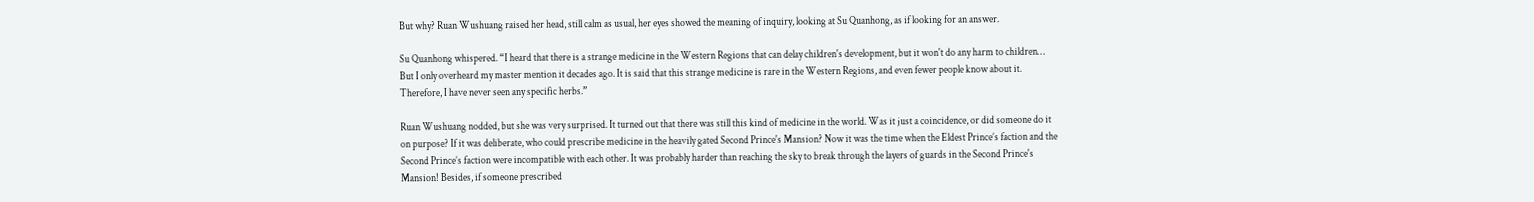But why? Ruan Wushuang raised her head, still calm as usual, her eyes showed the meaning of inquiry, looking at Su Quanhong, as if looking for an answer.

Su Quanhong whispered. “I heard that there is a strange medicine in the Western Regions that can delay children's development, but it won't do any harm to children… But I only overheard my master mention it decades ago. It is said that this strange medicine is rare in the Western Regions, and even fewer people know about it. Therefore, I have never seen any specific herbs.”

Ruan Wushuang nodded, but she was very surprised. It turned out that there was still this kind of medicine in the world. Was it just a coincidence, or did someone do it on purpose? If it was deliberate, who could prescribe medicine in the heavily gated Second Prince's Mansion? Now it was the time when the Eldest Prince’s faction and the Second Prince’s faction were incompatible with each other. It was probably harder than reaching the sky to break through the layers of guards in the Second Prince's Mansion! Besides, if someone prescribed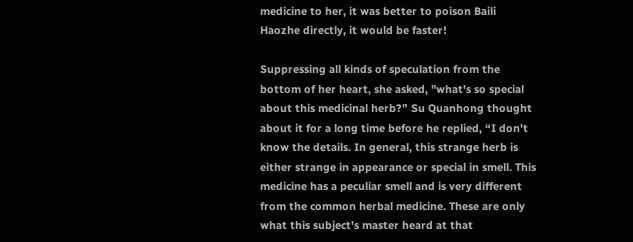medicine to her, it was better to poison Baili Haozhe directly, it would be faster!

Suppressing all kinds of speculation from the bottom of her heart, she asked, "what's so special about this medicinal herb?” Su Quanhong thought about it for a long time before he replied, “I don't know the details. In general, this strange herb is either strange in appearance or special in smell. This medicine has a peculiar smell and is very different from the common herbal medicine. These are only what this subject's master heard at that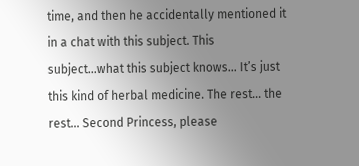time, and then he accidentally mentioned it in a chat with this subject. This subject...what this subject knows... It’s just this kind of herbal medicine. The rest... the rest... Second Princess, please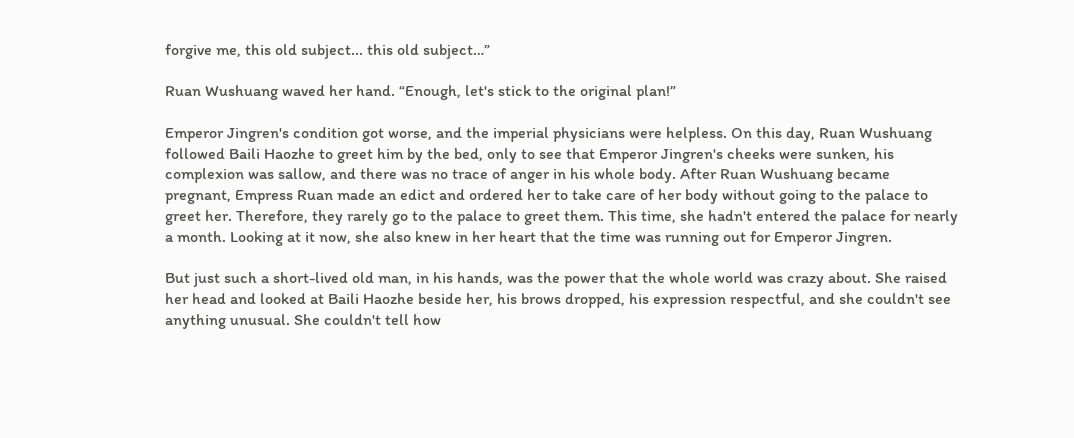forgive me, this old subject... this old subject…”

Ruan Wushuang waved her hand. “Enough, let's stick to the original plan!”

Emperor Jingren's condition got worse, and the imperial physicians were helpless. On this day, Ruan Wushuang followed Baili Haozhe to greet him by the bed, only to see that Emperor Jingren's cheeks were sunken, his complexion was sallow, and there was no trace of anger in his whole body. After Ruan Wushuang became pregnant, Empress Ruan made an edict and ordered her to take care of her body without going to the palace to greet her. Therefore, they rarely go to the palace to greet them. This time, she hadn't entered the palace for nearly a month. Looking at it now, she also knew in her heart that the time was running out for Emperor Jingren.

But just such a short-lived old man, in his hands, was the power that the whole world was crazy about. She raised her head and looked at Baili Haozhe beside her, his brows dropped, his expression respectful, and she couldn't see anything unusual. She couldn't tell how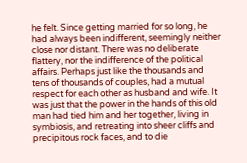he felt. Since getting married for so long, he had always been indifferent, seemingly neither close nor distant. There was no deliberate flattery, nor the indifference of the political affairs. Perhaps just like the thousands and tens of thousands of couples, had a mutual respect for each other as husband and wife. It was just that the power in the hands of this old man had tied him and her together, living in symbiosis, and retreating into sheer cliffs and precipitous rock faces, and to die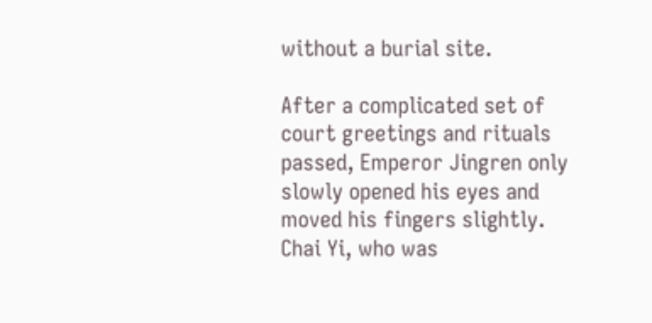without a burial site.

After a complicated set of court greetings and rituals passed, Emperor Jingren only slowly opened his eyes and moved his fingers slightly. Chai Yi, who was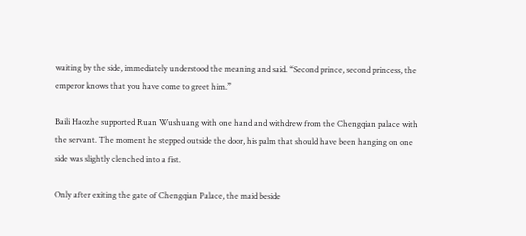waiting by the side, immediately understood the meaning and said. “Second prince, second princess, the emperor knows that you have come to greet him.”

Baili Haozhe supported Ruan Wushuang with one hand and withdrew from the Chengqian palace with the servant. The moment he stepped outside the door, his palm that should have been hanging on one side was slightly clenched into a fist.

Only after exiting the gate of Chengqian Palace, the maid beside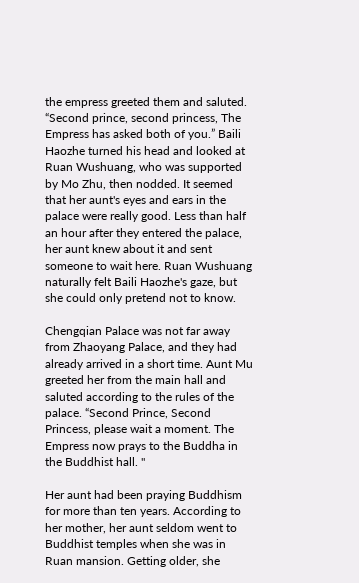the empress greeted them and saluted. “Second prince, second princess, The Empress has asked both of you.” Baili Haozhe turned his head and looked at Ruan Wushuang, who was supported by Mo Zhu, then nodded. It seemed that her aunt's eyes and ears in the palace were really good. Less than half an hour after they entered the palace, her aunt knew about it and sent someone to wait here. Ruan Wushuang naturally felt Baili Haozhe's gaze, but she could only pretend not to know.

Chengqian Palace was not far away from Zhaoyang Palace, and they had already arrived in a short time. Aunt Mu greeted her from the main hall and saluted according to the rules of the palace. “Second Prince, Second Princess, please wait a moment. The Empress now prays to the Buddha in the Buddhist hall. "

Her aunt had been praying Buddhism for more than ten years. According to her mother, her aunt seldom went to Buddhist temples when she was in Ruan mansion. Getting older, she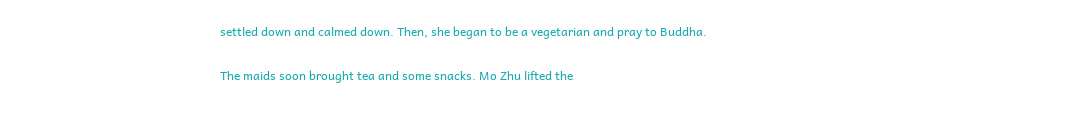settled down and calmed down. Then, she began to be a vegetarian and pray to Buddha.

The maids soon brought tea and some snacks. Mo Zhu lifted the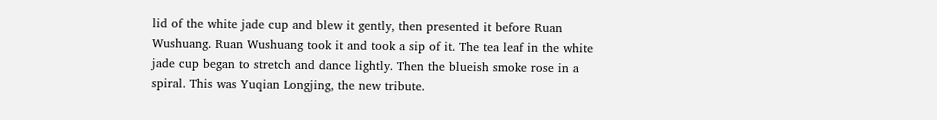lid of the white jade cup and blew it gently, then presented it before Ruan Wushuang. Ruan Wushuang took it and took a sip of it. The tea leaf in the white jade cup began to stretch and dance lightly. Then the blueish smoke rose in a spiral. This was Yuqian Longjing, the new tribute.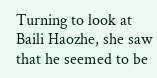Turning to look at Baili Haozhe, she saw that he seemed to be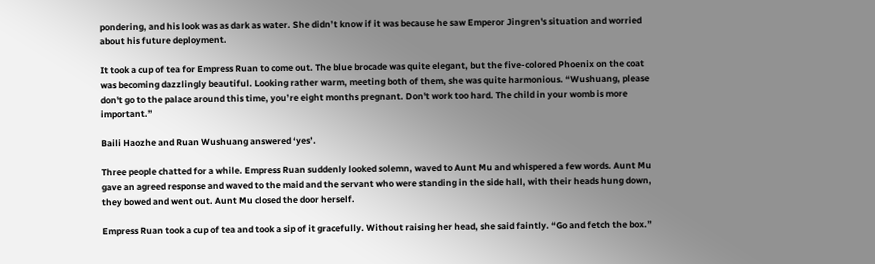pondering, and his look was as dark as water. She didn’t know if it was because he saw Emperor Jingren's situation and worried about his future deployment.

It took a cup of tea for Empress Ruan to come out. The blue brocade was quite elegant, but the five-colored Phoenix on the coat was becoming dazzlingly beautiful. Looking rather warm, meeting both of them, she was quite harmonious. “Wushuang, please don't go to the palace around this time, you’re eight months pregnant. Don't work too hard. The child in your womb is more important.”

Baili Haozhe and Ruan Wushuang answered ‘yes’.

Three people chatted for a while. Empress Ruan suddenly looked solemn, waved to Aunt Mu and whispered a few words. Aunt Mu gave an agreed response and waved to the maid and the servant who were standing in the side hall, with their heads hung down, they bowed and went out. Aunt Mu closed the door herself.

Empress Ruan took a cup of tea and took a sip of it gracefully. Without raising her head, she said faintly. “Go and fetch the box.”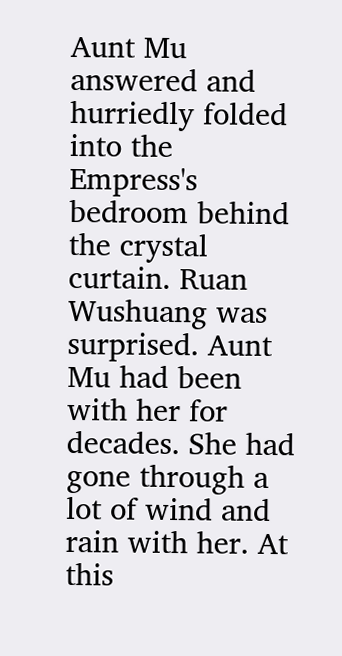Aunt Mu answered and hurriedly folded into the Empress's bedroom behind the crystal curtain. Ruan Wushuang was surprised. Aunt Mu had been with her for decades. She had gone through a lot of wind and rain with her. At this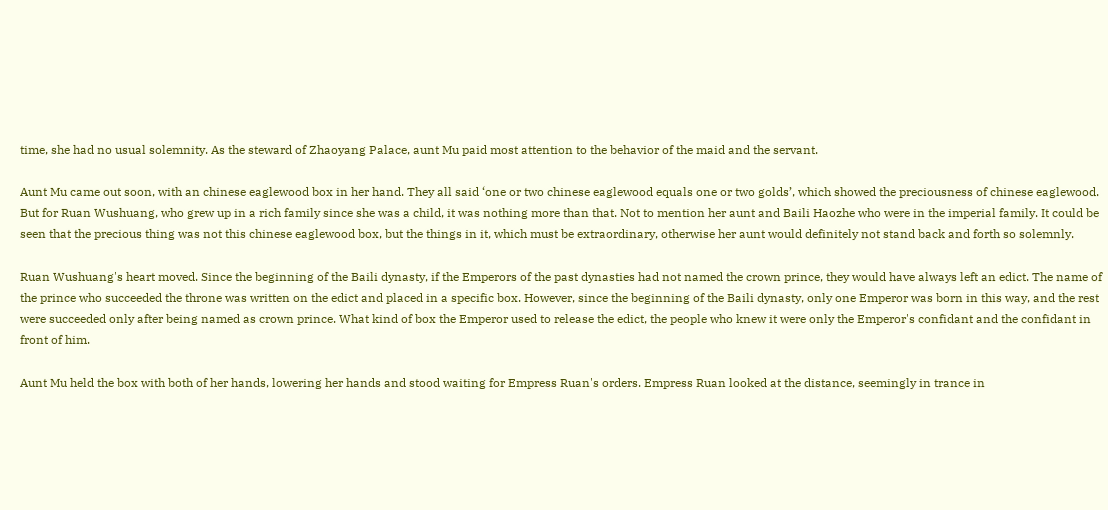time, she had no usual solemnity. As the steward of Zhaoyang Palace, aunt Mu paid most attention to the behavior of the maid and the servant.

Aunt Mu came out soon, with an chinese eaglewood box in her hand. They all said ‘one or two chinese eaglewood equals one or two golds’, which showed the preciousness of chinese eaglewood. But for Ruan Wushuang, who grew up in a rich family since she was a child, it was nothing more than that. Not to mention her aunt and Baili Haozhe who were in the imperial family. It could be seen that the precious thing was not this chinese eaglewood box, but the things in it, which must be extraordinary, otherwise her aunt would definitely not stand back and forth so solemnly.

Ruan Wushuang's heart moved. Since the beginning of the Baili dynasty, if the Emperors of the past dynasties had not named the crown prince, they would have always left an edict. The name of the prince who succeeded the throne was written on the edict and placed in a specific box. However, since the beginning of the Baili dynasty, only one Emperor was born in this way, and the rest were succeeded only after being named as crown prince. What kind of box the Emperor used to release the edict, the people who knew it were only the Emperor's confidant and the confidant in front of him.

Aunt Mu held the box with both of her hands, lowering her hands and stood waiting for Empress Ruan's orders. Empress Ruan looked at the distance, seemingly in trance in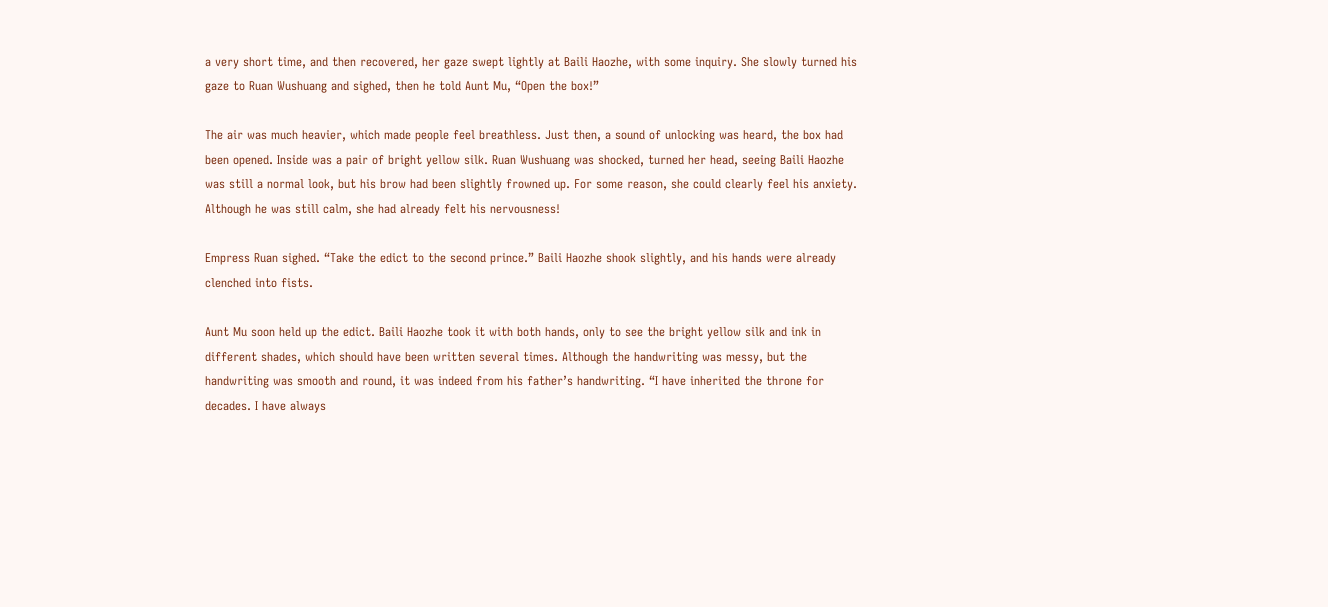a very short time, and then recovered, her gaze swept lightly at Baili Haozhe, with some inquiry. She slowly turned his gaze to Ruan Wushuang and sighed, then he told Aunt Mu, “Open the box!”

The air was much heavier, which made people feel breathless. Just then, a sound of unlocking was heard, the box had been opened. Inside was a pair of bright yellow silk. Ruan Wushuang was shocked, turned her head, seeing Baili Haozhe was still a normal look, but his brow had been slightly frowned up. For some reason, she could clearly feel his anxiety. Although he was still calm, she had already felt his nervousness!

Empress Ruan sighed. “Take the edict to the second prince.” Baili Haozhe shook slightly, and his hands were already clenched into fists.

Aunt Mu soon held up the edict. Baili Haozhe took it with both hands, only to see the bright yellow silk and ink in different shades, which should have been written several times. Although the handwriting was messy, but the handwriting was smooth and round, it was indeed from his father’s handwriting. “I have inherited the throne for decades. I have always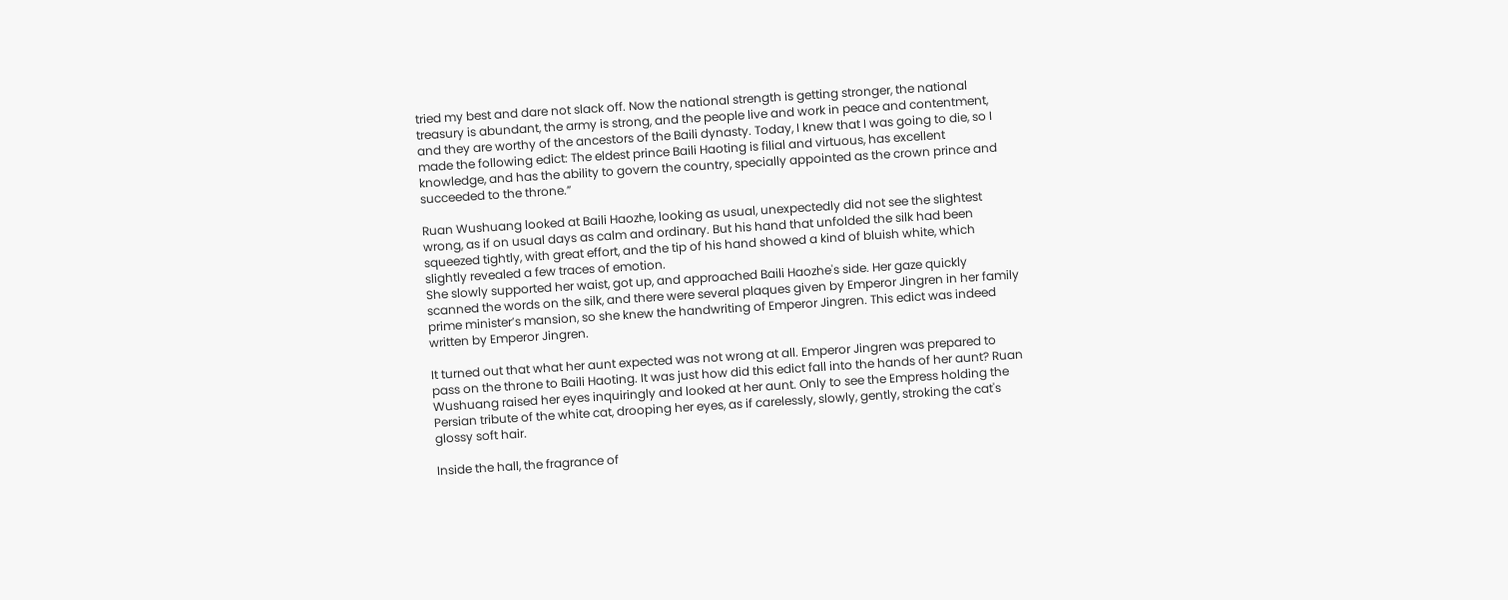tried my best and dare not slack off. Now the national strength is getting stronger, the national treasury is abundant, the army is strong, and the people live and work in peace and contentment, and they are worthy of the ancestors of the Baili dynasty. Today, I knew that I was going to die, so I made the following edict: The eldest prince Baili Haoting is filial and virtuous, has excellent knowledge, and has the ability to govern the country, specially appointed as the crown prince and succeeded to the throne.”

Ruan Wushuang looked at Baili Haozhe, looking as usual, unexpectedly did not see the slightest wrong, as if on usual days as calm and ordinary. But his hand that unfolded the silk had been squeezed tightly, with great effort, and the tip of his hand showed a kind of bluish white, which slightly revealed a few traces of emotion.
She slowly supported her waist, got up, and approached Baili Haozhe's side. Her gaze quickly scanned the words on the silk, and there were several plaques given by Emperor Jingren in her family prime minister’s mansion, so she knew the handwriting of Emperor Jingren. This edict was indeed written by Emperor Jingren.

It turned out that what her aunt expected was not wrong at all. Emperor Jingren was prepared to pass on the throne to Baili Haoting. It was just how did this edict fall into the hands of her aunt? Ruan Wushuang raised her eyes inquiringly and looked at her aunt. Only to see the Empress holding the Persian tribute of the white cat, drooping her eyes, as if carelessly, slowly, gently, stroking the cat's glossy soft hair.

Inside the hall, the fragrance of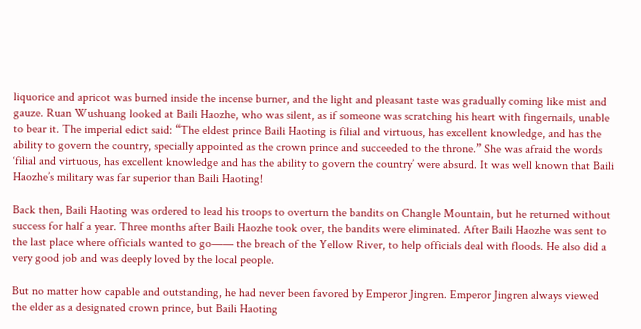liquorice and apricot was burned inside the incense burner, and the light and pleasant taste was gradually coming like mist and gauze. Ruan Wushuang looked at Baili Haozhe, who was silent, as if someone was scratching his heart with fingernails, unable to bear it. The imperial edict said: “The eldest prince Baili Haoting is filial and virtuous, has excellent knowledge, and has the ability to govern the country, specially appointed as the crown prince and succeeded to the throne.” She was afraid the words ‘filial and virtuous, has excellent knowledge and has the ability to govern the country’ were absurd. It was well known that Baili Haozhe’s military was far superior than Baili Haoting!

Back then, Baili Haoting was ordered to lead his troops to overturn the bandits on Changle Mountain, but he returned without success for half a year. Three months after Baili Haozhe took over, the bandits were eliminated. After Baili Haozhe was sent to the last place where officials wanted to go—— the breach of the Yellow River, to help officials deal with floods. He also did a very good job and was deeply loved by the local people.

But no matter how capable and outstanding, he had never been favored by Emperor Jingren. Emperor Jingren always viewed the elder as a designated crown prince, but Baili Haoting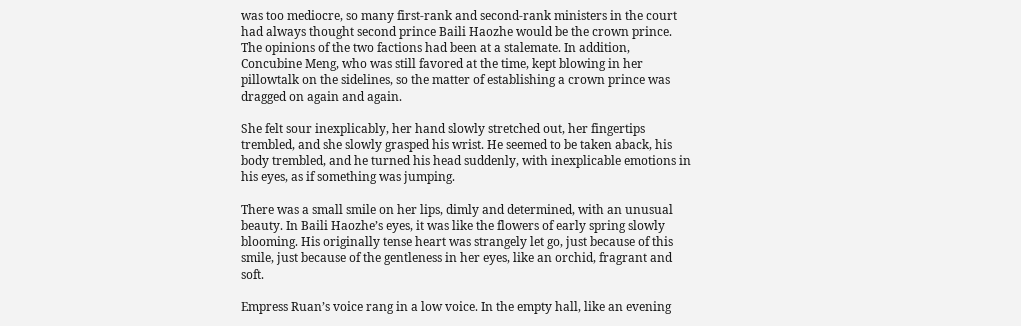was too mediocre, so many first-rank and second-rank ministers in the court had always thought second prince Baili Haozhe would be the crown prince. The opinions of the two factions had been at a stalemate. In addition, Concubine Meng, who was still favored at the time, kept blowing in her pillowtalk on the sidelines, so the matter of establishing a crown prince was dragged on again and again.

She felt sour inexplicably, her hand slowly stretched out, her fingertips trembled, and she slowly grasped his wrist. He seemed to be taken aback, his body trembled, and he turned his head suddenly, with inexplicable emotions in his eyes, as if something was jumping.

There was a small smile on her lips, dimly and determined, with an unusual beauty. In Baili Haozhe’s eyes, it was like the flowers of early spring slowly blooming. His originally tense heart was strangely let go, just because of this smile, just because of the gentleness in her eyes, like an orchid, fragrant and soft.

Empress Ruan’s voice rang in a low voice. In the empty hall, like an evening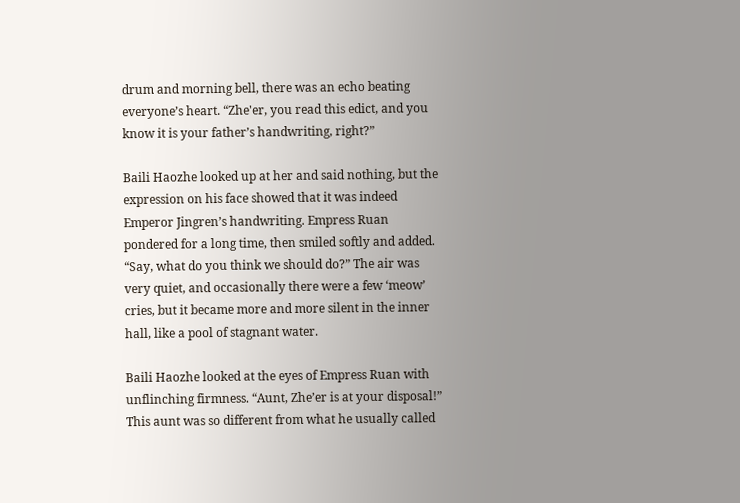drum and morning bell, there was an echo beating everyone’s heart. “Zhe'er, you read this edict, and you know it is your father’s handwriting, right?”

Baili Haozhe looked up at her and said nothing, but the expression on his face showed that it was indeed Emperor Jingren’s handwriting. Empress Ruan pondered for a long time, then smiled softly and added. “Say, what do you think we should do?” The air was very quiet, and occasionally there were a few ‘meow’ cries, but it became more and more silent in the inner hall, like a pool of stagnant water.

Baili Haozhe looked at the eyes of Empress Ruan with unflinching firmness. “Aunt, Zhe’er is at your disposal!” This aunt was so different from what he usually called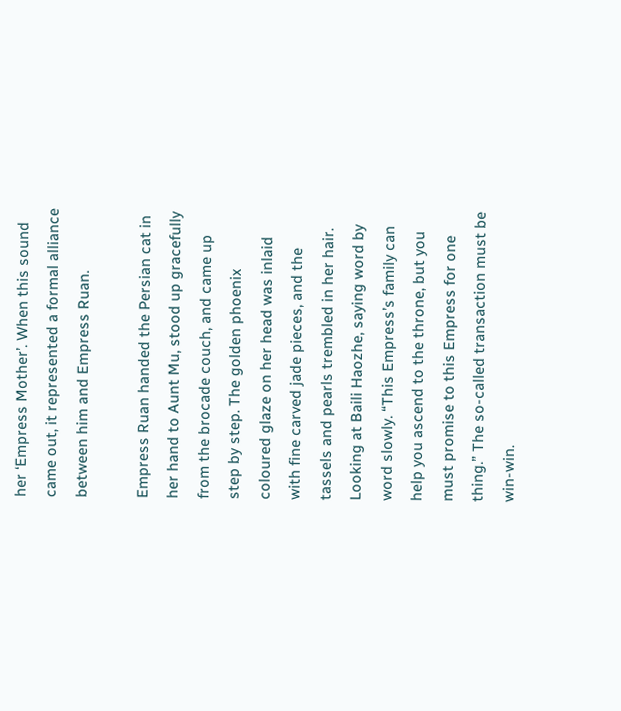her ‘Empress Mother’. When this sound came out, it represented a formal alliance between him and Empress Ruan.

Empress Ruan handed the Persian cat in her hand to Aunt Mu, stood up gracefully from the brocade couch, and came up step by step. The golden phoenix coloured glaze on her head was inlaid with fine carved jade pieces, and the tassels and pearls trembled in her hair. Looking at Baili Haozhe, saying word by word slowly. “This Empress’s family can help you ascend to the throne, but you must promise to this Empress for one thing.” The so-called transaction must be win-win.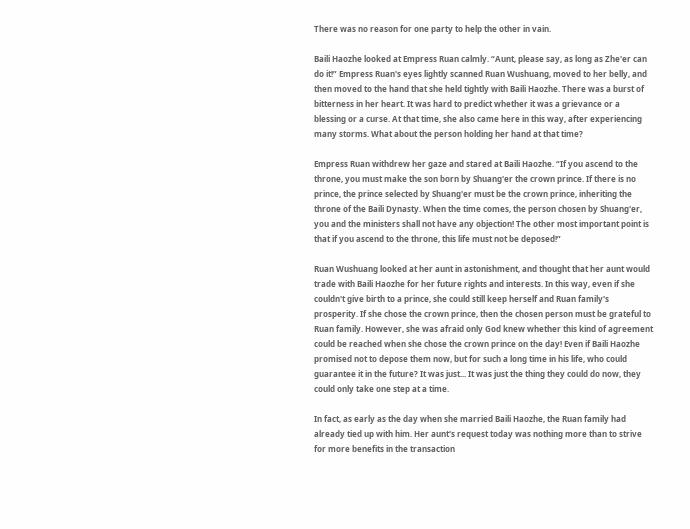There was no reason for one party to help the other in vain.

Baili Haozhe looked at Empress Ruan calmly. “Aunt, please say, as long as Zhe'er can do it!” Empress Ruan's eyes lightly scanned Ruan Wushuang, moved to her belly, and then moved to the hand that she held tightly with Baili Haozhe. There was a burst of bitterness in her heart. It was hard to predict whether it was a grievance or a blessing or a curse. At that time, she also came here in this way, after experiencing many storms. What about the person holding her hand at that time?

Empress Ruan withdrew her gaze and stared at Baili Haozhe. “If you ascend to the throne, you must make the son born by Shuang'er the crown prince. If there is no prince, the prince selected by Shuang'er must be the crown prince, inheriting the throne of the Baili Dynasty. When the time comes, the person chosen by Shuang'er, you and the ministers shall not have any objection! The other most important point is that if you ascend to the throne, this life must not be deposed!”

Ruan Wushuang looked at her aunt in astonishment, and thought that her aunt would trade with Baili Haozhe for her future rights and interests. In this way, even if she couldn't give birth to a prince, she could still keep herself and Ruan family's prosperity. If she chose the crown prince, then the chosen person must be grateful to Ruan family. However, she was afraid only God knew whether this kind of agreement could be reached when she chose the crown prince on the day! Even if Baili Haozhe promised not to depose them now, but for such a long time in his life, who could guarantee it in the future? It was just... It was just the thing they could do now, they could only take one step at a time.

In fact, as early as the day when she married Baili Haozhe, the Ruan family had already tied up with him. Her aunt's request today was nothing more than to strive for more benefits in the transaction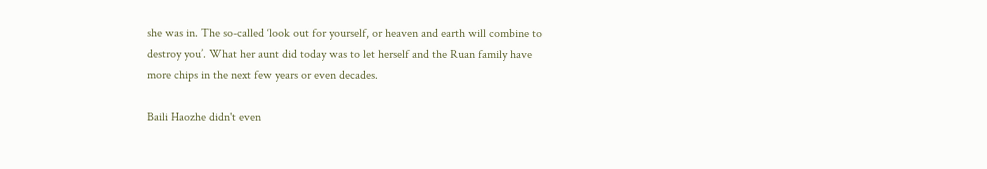she was in. The so-called ‘look out for yourself, or heaven and earth will combine to destroy you’. What her aunt did today was to let herself and the Ruan family have more chips in the next few years or even decades.

Baili Haozhe didn't even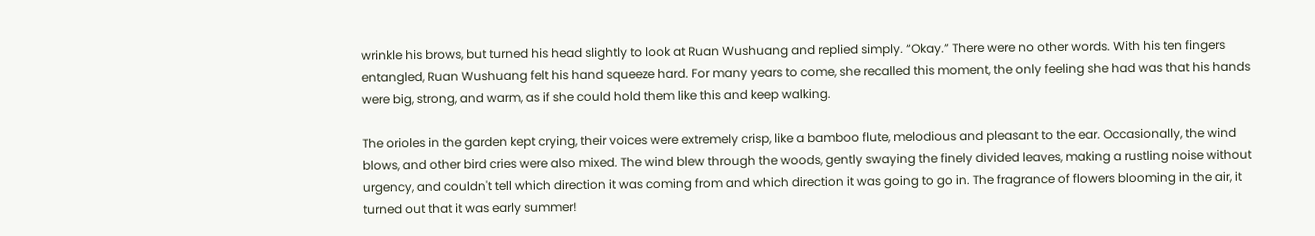wrinkle his brows, but turned his head slightly to look at Ruan Wushuang and replied simply. “Okay.” There were no other words. With his ten fingers entangled, Ruan Wushuang felt his hand squeeze hard. For many years to come, she recalled this moment, the only feeling she had was that his hands were big, strong, and warm, as if she could hold them like this and keep walking.

The orioles in the garden kept crying, their voices were extremely crisp, like a bamboo flute, melodious and pleasant to the ear. Occasionally, the wind blows, and other bird cries were also mixed. The wind blew through the woods, gently swaying the finely divided leaves, making a rustling noise without urgency, and couldn't tell which direction it was coming from and which direction it was going to go in. The fragrance of flowers blooming in the air, it turned out that it was early summer!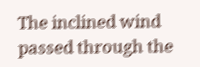The inclined wind passed through the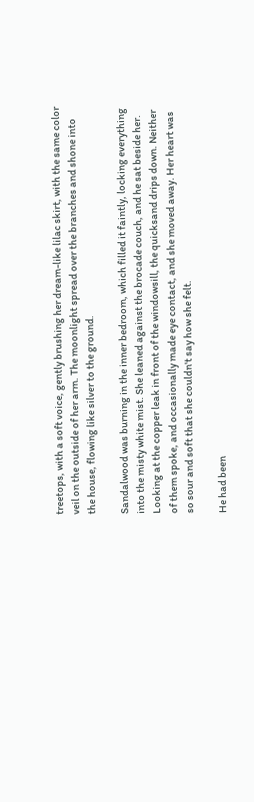treetops, with a soft voice, gently brushing her dream-like lilac skirt, with the same color veil on the outside of her arm. The moonlight spread over the branches and shone into the house, flowing like silver to the ground.

Sandalwood was burning in the inner bedroom, which filled it faintly, locking everything into the misty white mist. She leaned against the brocade couch, and he sat beside her. Looking at the copper leak in front of the windowsill, the quicksand drips down. Neither of them spoke, and occasionally made eye contact, and she moved away. Her heart was so sour and soft that she couldn't say how she felt.

He had been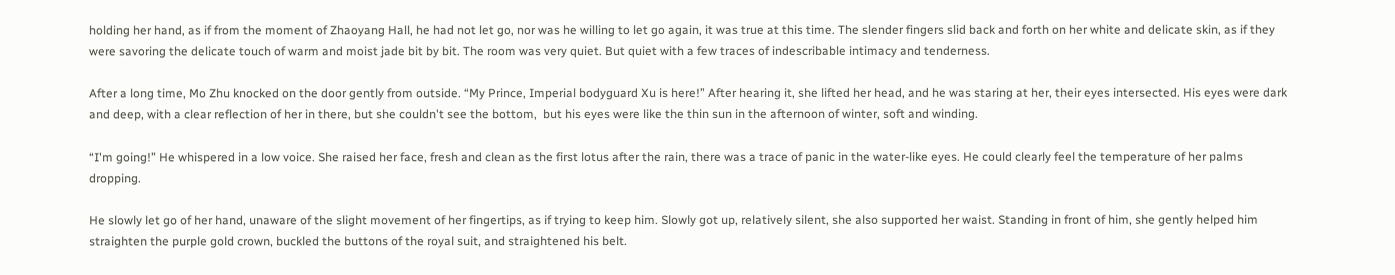holding her hand, as if from the moment of Zhaoyang Hall, he had not let go, nor was he willing to let go again, it was true at this time. The slender fingers slid back and forth on her white and delicate skin, as if they were savoring the delicate touch of warm and moist jade bit by bit. The room was very quiet. But quiet with a few traces of indescribable intimacy and tenderness.

After a long time, Mo Zhu knocked on the door gently from outside. “My Prince, Imperial bodyguard Xu is here!” After hearing it, she lifted her head, and he was staring at her, their eyes intersected. His eyes were dark and deep, with a clear reflection of her in there, but she couldn't see the bottom,  but his eyes were like the thin sun in the afternoon of winter, soft and winding.

“I'm going!” He whispered in a low voice. She raised her face, fresh and clean as the first lotus after the rain, there was a trace of panic in the water-like eyes. He could clearly feel the temperature of her palms dropping.

He slowly let go of her hand, unaware of the slight movement of her fingertips, as if trying to keep him. Slowly got up, relatively silent, she also supported her waist. Standing in front of him, she gently helped him straighten the purple gold crown, buckled the buttons of the royal suit, and straightened his belt.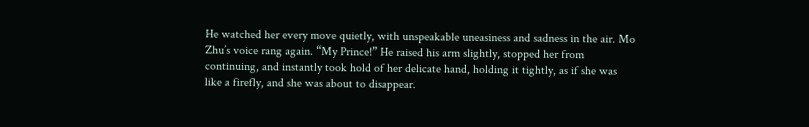He watched her every move quietly, with unspeakable uneasiness and sadness in the air. Mo Zhu’s voice rang again. “My Prince!” He raised his arm slightly, stopped her from continuing, and instantly took hold of her delicate hand, holding it tightly, as if she was like a firefly, and she was about to disappear.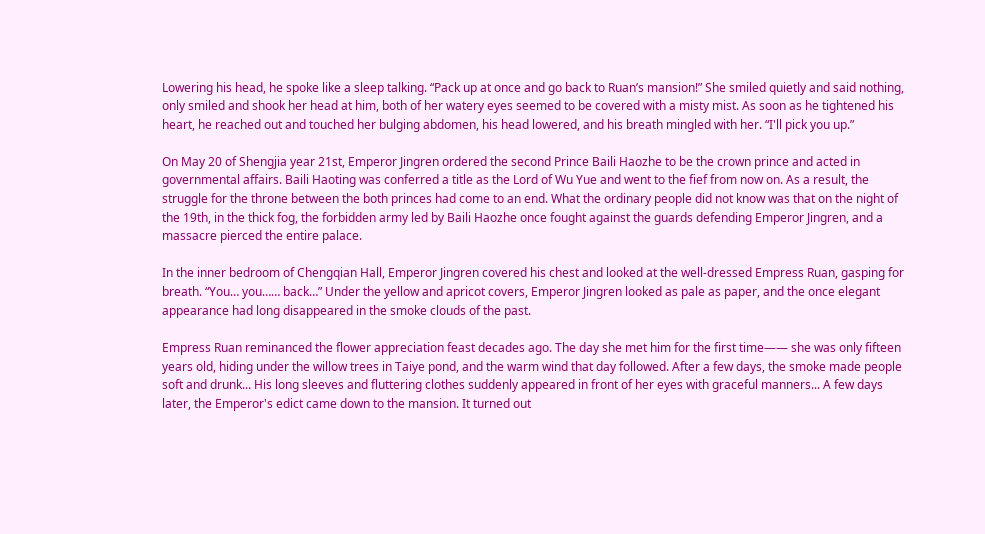Lowering his head, he spoke like a sleep talking. “Pack up at once and go back to Ruan’s mansion!” She smiled quietly and said nothing, only smiled and shook her head at him, both of her watery eyes seemed to be covered with a misty mist. As soon as he tightened his heart, he reached out and touched her bulging abdomen, his head lowered, and his breath mingled with her. “I'll pick you up.”

On May 20 of Shengjia year 21st, Emperor Jingren ordered the second Prince Baili Haozhe to be the crown prince and acted in governmental affairs. Baili Haoting was conferred a title as the Lord of Wu Yue and went to the fief from now on. As a result, the struggle for the throne between the both princes had come to an end. What the ordinary people did not know was that on the night of the 19th, in the thick fog, the forbidden army led by Baili Haozhe once fought against the guards defending Emperor Jingren, and a massacre pierced the entire palace.

In the inner bedroom of Chengqian Hall, Emperor Jingren covered his chest and looked at the well-dressed Empress Ruan, gasping for breath. “You… you…… back…” Under the yellow and apricot covers, Emperor Jingren looked as pale as paper, and the once elegant appearance had long disappeared in the smoke clouds of the past.

Empress Ruan reminanced the flower appreciation feast decades ago. The day she met him for the first time—— she was only fifteen years old, hiding under the willow trees in Taiye pond, and the warm wind that day followed. After a few days, the smoke made people soft and drunk... His long sleeves and fluttering clothes suddenly appeared in front of her eyes with graceful manners... A few days later, the Emperor's edict came down to the mansion. It turned out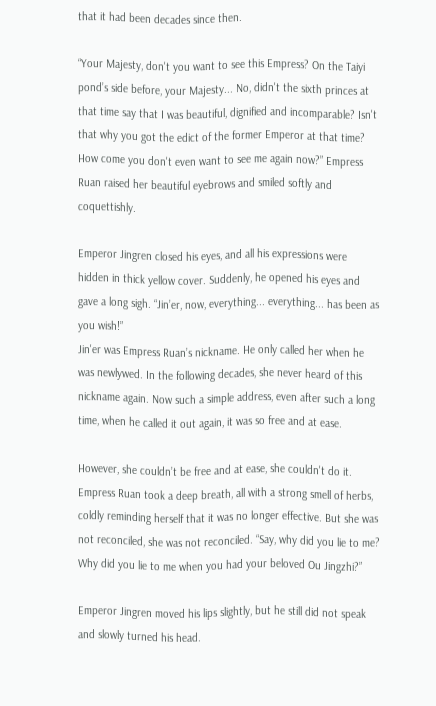that it had been decades since then.

“Your Majesty, don't you want to see this Empress? On the Taiyi pond’s side before, your Majesty... No, didn't the sixth princes at that time say that I was beautiful, dignified and incomparable? Isn't that why you got the edict of the former Emperor at that time? How come you don't even want to see me again now?” Empress Ruan raised her beautiful eyebrows and smiled softly and coquettishly.

Emperor Jingren closed his eyes, and all his expressions were hidden in thick yellow cover. Suddenly, he opened his eyes and gave a long sigh. “Jin’er, now, everything... everything... has been as you wish!”
Jin'er was Empress Ruan’s nickname. He only called her when he was newlywed. In the following decades, she never heard of this nickname again. Now such a simple address, even after such a long time, when he called it out again, it was so free and at ease.

However, she couldn’t be free and at ease, she couldn't do it. Empress Ruan took a deep breath, all with a strong smell of herbs, coldly reminding herself that it was no longer effective. But she was not reconciled, she was not reconciled. “Say, why did you lie to me? Why did you lie to me when you had your beloved Ou Jingzhi?”

Emperor Jingren moved his lips slightly, but he still did not speak and slowly turned his head.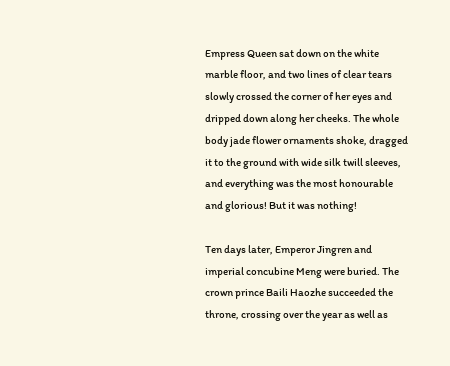Empress Queen sat down on the white marble floor, and two lines of clear tears slowly crossed the corner of her eyes and dripped down along her cheeks. The whole body jade flower ornaments shoke, dragged it to the ground with wide silk twill sleeves, and everything was the most honourable and glorious! But it was nothing!

Ten days later, Emperor Jingren and imperial concubine Meng were buried. The crown prince Baili Haozhe succeeded the throne, crossing over the year as well as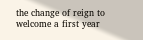the change of reign to welcome a first year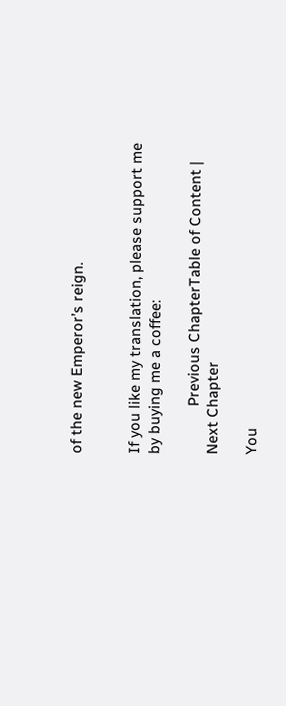of the new Emperor’s reign.


If you like my translation, please support me by buying me a coffee:

            Previous ChapterTable of Content | Next Chapter

You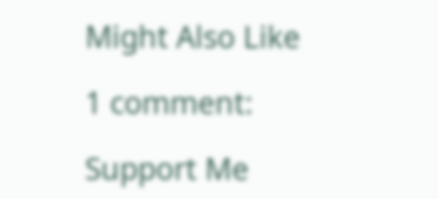Might Also Like

1 comment:

Support Me